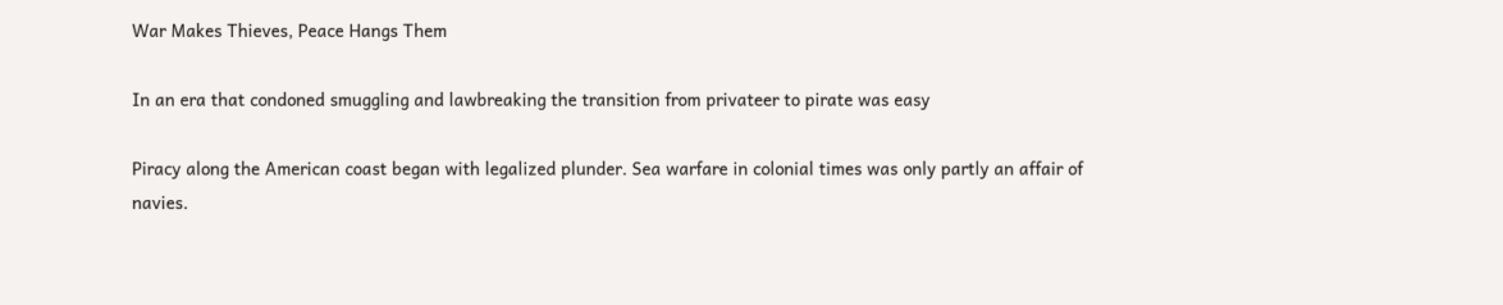War Makes Thieves, Peace Hangs Them

In an era that condoned smuggling and lawbreaking the transition from privateer to pirate was easy

Piracy along the American coast began with legalized plunder. Sea warfare in colonial times was only partly an affair of navies.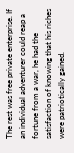The rest was free private enterprise. If an individual adventurer could reap a fortune from a war, he had the satisfaction of knowing that his riches were patriotically gained.